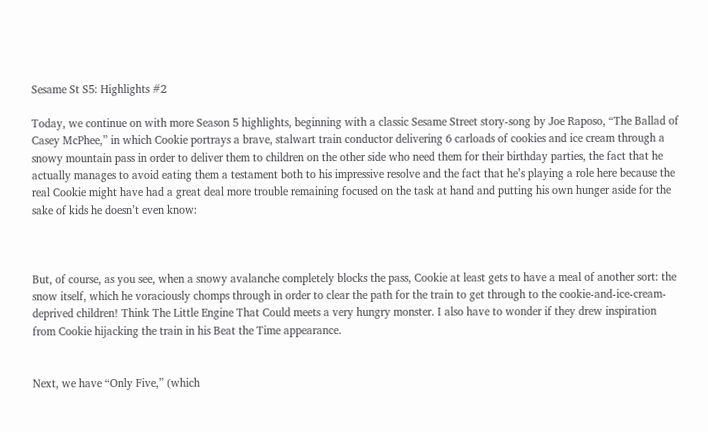Sesame St S5: Highlights #2

Today, we continue on with more Season 5 highlights, beginning with a classic Sesame Street story-song by Joe Raposo, “The Ballad of Casey McPhee,” in which Cookie portrays a brave, stalwart train conductor delivering 6 carloads of cookies and ice cream through a snowy mountain pass in order to deliver them to children on the other side who need them for their birthday parties, the fact that he actually manages to avoid eating them a testament both to his impressive resolve and the fact that he’s playing a role here because the real Cookie might have had a great deal more trouble remaining focused on the task at hand and putting his own hunger aside for the sake of kids he doesn’t even know:



But, of course, as you see, when a snowy avalanche completely blocks the pass, Cookie at least gets to have a meal of another sort: the snow itself, which he voraciously chomps through in order to clear the path for the train to get through to the cookie-and-ice-cream-deprived children! Think The Little Engine That Could meets a very hungry monster. I also have to wonder if they drew inspiration from Cookie hijacking the train in his Beat the Time appearance.


Next, we have “Only Five,” (which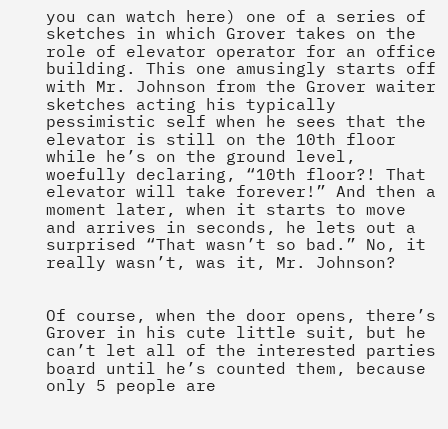you can watch here) one of a series of sketches in which Grover takes on the role of elevator operator for an office building. This one amusingly starts off with Mr. Johnson from the Grover waiter sketches acting his typically pessimistic self when he sees that the elevator is still on the 10th floor while he’s on the ground level, woefully declaring, “10th floor?! That elevator will take forever!” And then a moment later, when it starts to move and arrives in seconds, he lets out a surprised “That wasn’t so bad.” No, it really wasn’t, was it, Mr. Johnson?


Of course, when the door opens, there’s Grover in his cute little suit, but he can’t let all of the interested parties board until he’s counted them, because only 5 people are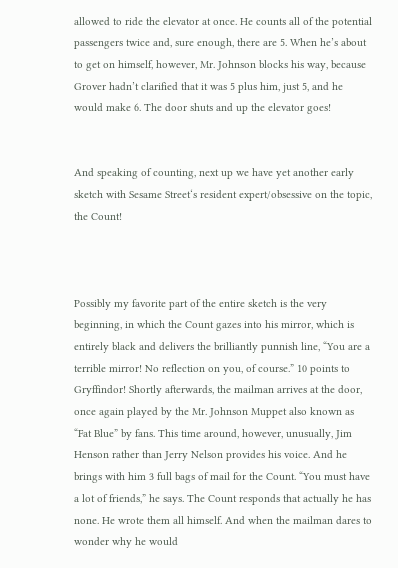allowed to ride the elevator at once. He counts all of the potential passengers twice and, sure enough, there are 5. When he’s about to get on himself, however, Mr. Johnson blocks his way, because Grover hadn’t clarified that it was 5 plus him, just 5, and he would make 6. The door shuts and up the elevator goes!


And speaking of counting, next up we have yet another early sketch with Sesame Street‘s resident expert/obsessive on the topic, the Count!



Possibly my favorite part of the entire sketch is the very beginning, in which the Count gazes into his mirror, which is entirely black and delivers the brilliantly punnish line, “You are a terrible mirror! No reflection on you, of course.” 10 points to Gryffindor! Shortly afterwards, the mailman arrives at the door, once again played by the Mr. Johnson Muppet also known as “Fat Blue” by fans. This time around, however, unusually, Jim Henson rather than Jerry Nelson provides his voice. And he brings with him 3 full bags of mail for the Count. “You must have a lot of friends,” he says. The Count responds that actually he has none. He wrote them all himself. And when the mailman dares to wonder why he would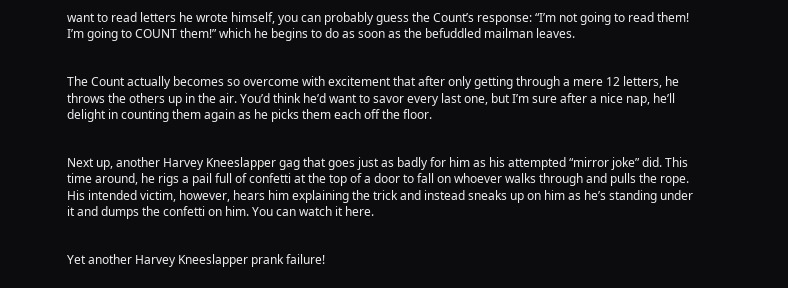want to read letters he wrote himself, you can probably guess the Count’s response: “I’m not going to read them! I’m going to COUNT them!” which he begins to do as soon as the befuddled mailman leaves.


The Count actually becomes so overcome with excitement that after only getting through a mere 12 letters, he throws the others up in the air. You’d think he’d want to savor every last one, but I’m sure after a nice nap, he’ll delight in counting them again as he picks them each off the floor.


Next up, another Harvey Kneeslapper gag that goes just as badly for him as his attempted “mirror joke” did. This time around, he rigs a pail full of confetti at the top of a door to fall on whoever walks through and pulls the rope. His intended victim, however, hears him explaining the trick and instead sneaks up on him as he’s standing under it and dumps the confetti on him. You can watch it here.


Yet another Harvey Kneeslapper prank failure!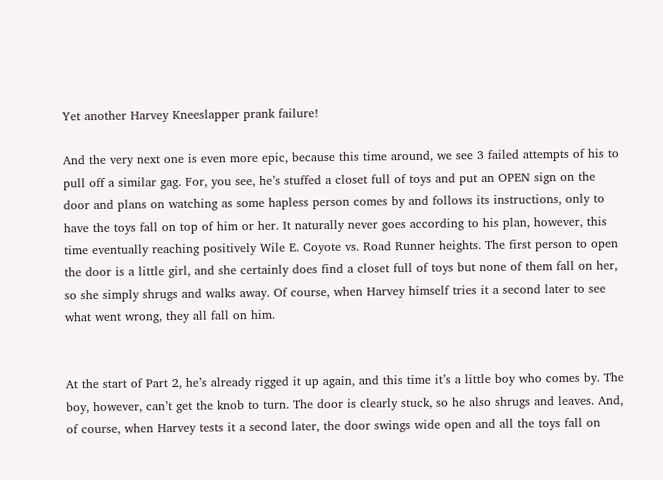Yet another Harvey Kneeslapper prank failure!

And the very next one is even more epic, because this time around, we see 3 failed attempts of his to pull off a similar gag. For, you see, he’s stuffed a closet full of toys and put an OPEN sign on the door and plans on watching as some hapless person comes by and follows its instructions, only to have the toys fall on top of him or her. It naturally never goes according to his plan, however, this time eventually reaching positively Wile E. Coyote vs. Road Runner heights. The first person to open the door is a little girl, and she certainly does find a closet full of toys but none of them fall on her, so she simply shrugs and walks away. Of course, when Harvey himself tries it a second later to see what went wrong, they all fall on him.


At the start of Part 2, he’s already rigged it up again, and this time it’s a little boy who comes by. The boy, however, can’t get the knob to turn. The door is clearly stuck, so he also shrugs and leaves. And, of course, when Harvey tests it a second later, the door swings wide open and all the toys fall on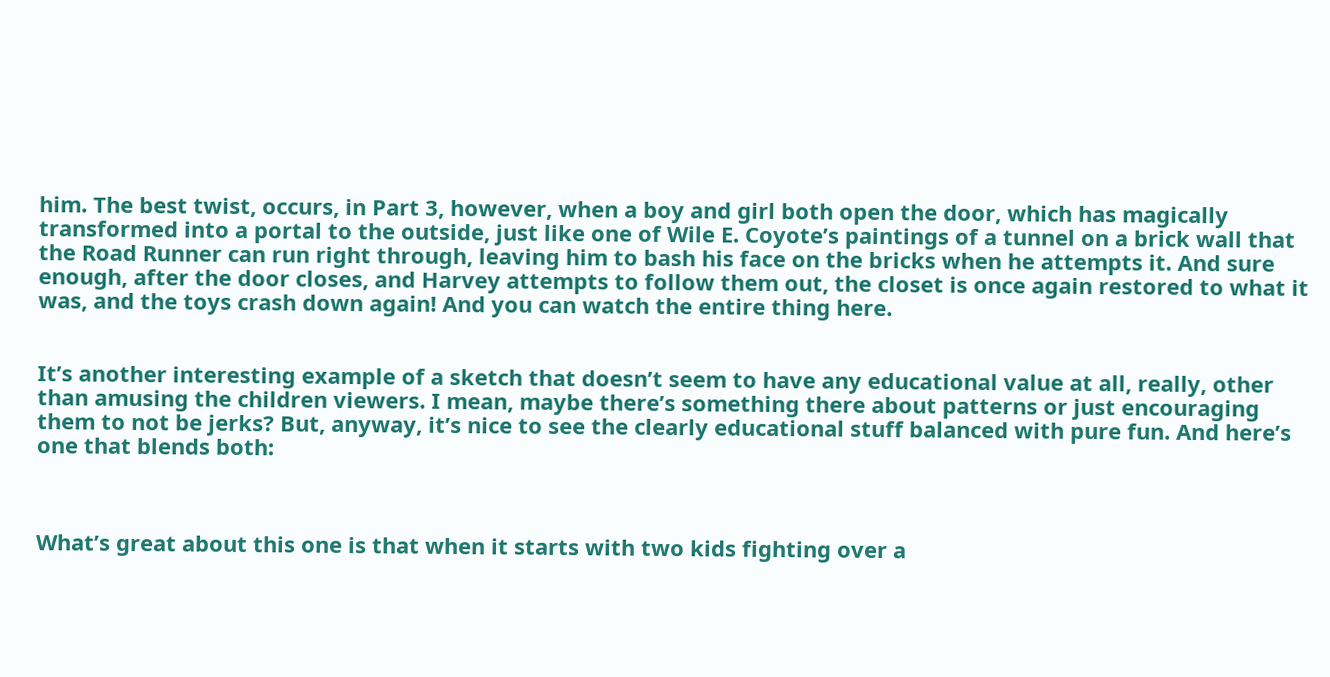him. The best twist, occurs, in Part 3, however, when a boy and girl both open the door, which has magically transformed into a portal to the outside, just like one of Wile E. Coyote’s paintings of a tunnel on a brick wall that the Road Runner can run right through, leaving him to bash his face on the bricks when he attempts it. And sure enough, after the door closes, and Harvey attempts to follow them out, the closet is once again restored to what it was, and the toys crash down again! And you can watch the entire thing here.


It’s another interesting example of a sketch that doesn’t seem to have any educational value at all, really, other than amusing the children viewers. I mean, maybe there’s something there about patterns or just encouraging them to not be jerks? But, anyway, it’s nice to see the clearly educational stuff balanced with pure fun. And here’s one that blends both:



What’s great about this one is that when it starts with two kids fighting over a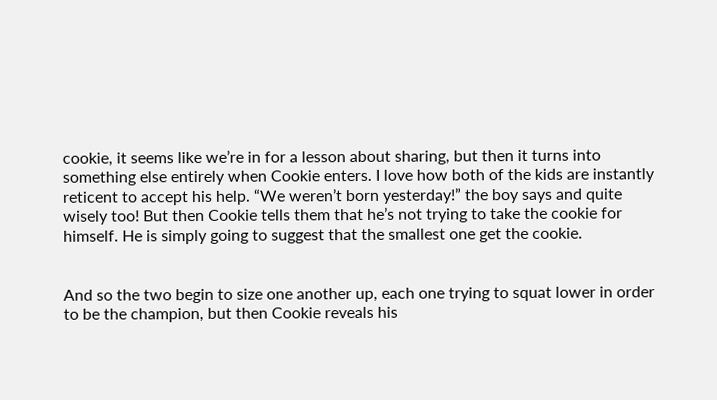cookie, it seems like we’re in for a lesson about sharing, but then it turns into something else entirely when Cookie enters. I love how both of the kids are instantly reticent to accept his help. “We weren’t born yesterday!” the boy says and quite wisely too! But then Cookie tells them that he’s not trying to take the cookie for himself. He is simply going to suggest that the smallest one get the cookie.


And so the two begin to size one another up, each one trying to squat lower in order to be the champion, but then Cookie reveals his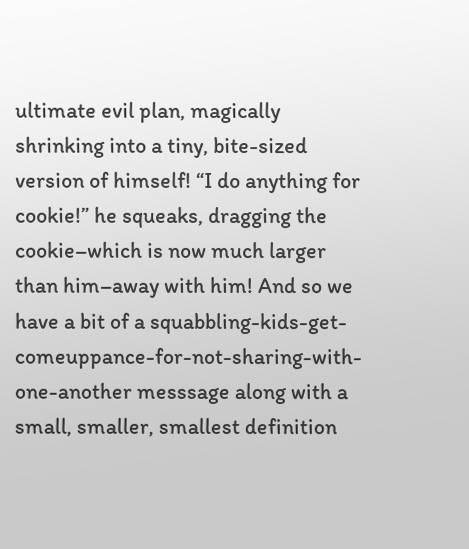ultimate evil plan, magically shrinking into a tiny, bite-sized version of himself! “I do anything for cookie!” he squeaks, dragging the cookie–which is now much larger than him–away with him! And so we have a bit of a squabbling-kids-get-comeuppance-for-not-sharing-with-one-another messsage along with a small, smaller, smallest definition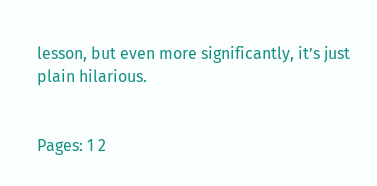lesson, but even more significantly, it’s just plain hilarious.


Pages: 1 2